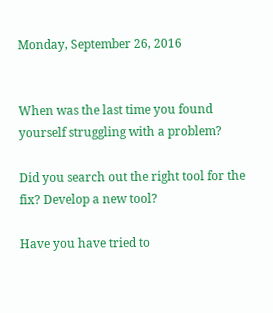Monday, September 26, 2016


When was the last time you found yourself struggling with a problem?

Did you search out the right tool for the fix? Develop a new tool?

Have you have tried to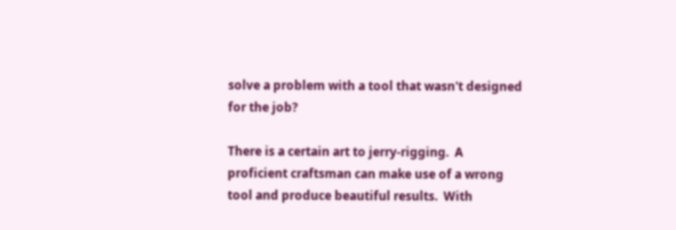solve a problem with a tool that wasn't designed for the job?

There is a certain art to jerry-rigging.  A proficient craftsman can make use of a wrong tool and produce beautiful results.  With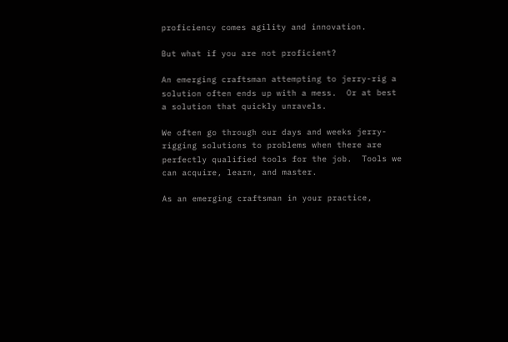proficiency comes agility and innovation.

But what if you are not proficient?

An emerging craftsman attempting to jerry-rig a solution often ends up with a mess.  Or at best a solution that quickly unravels.

We often go through our days and weeks jerry-rigging solutions to problems when there are perfectly qualified tools for the job.  Tools we can acquire, learn, and master.

As an emerging craftsman in your practice,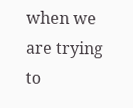when we are trying to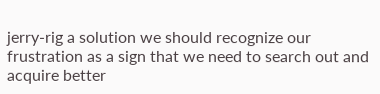jerry-rig a solution we should recognize our frustration as a sign that we need to search out and acquire better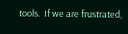tools.  If we are frustrated,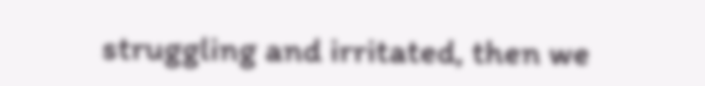struggling and irritated, then we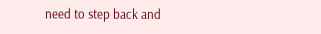need to step back and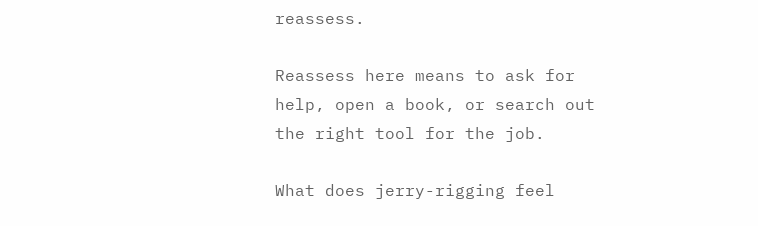reassess.

Reassess here means to ask for help, open a book, or search out the right tool for the job.

What does jerry-rigging feel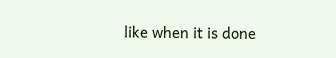like when it is done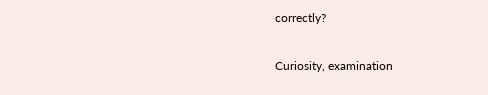correctly?

Curiosity, examination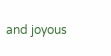and joyous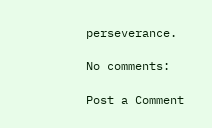perseverance.

No comments:

Post a Comment